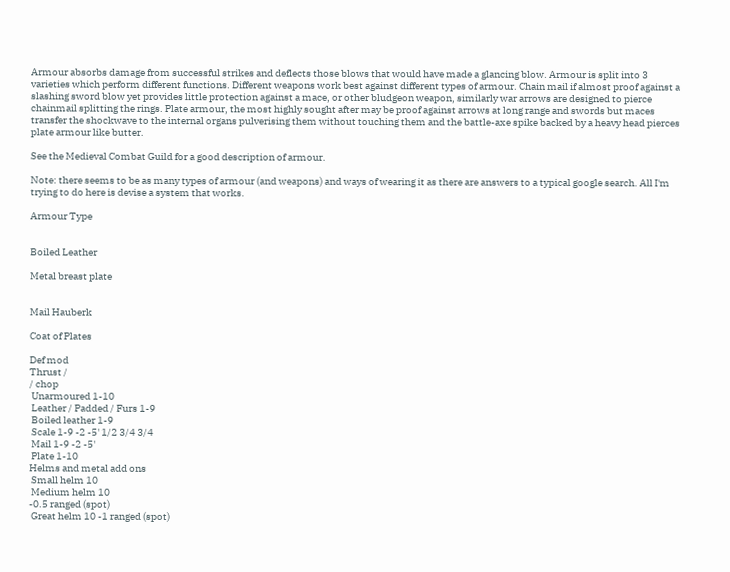Armour absorbs damage from successful strikes and deflects those blows that would have made a glancing blow. Armour is split into 3 varieties which perform different functions. Different weapons work best against different types of armour. Chain mail if almost proof against a slashing sword blow yet provides little protection against a mace, or other bludgeon weapon, similarly war arrows are designed to pierce chainmail splitting the rings. Plate armour, the most highly sought after may be proof against arrows at long range and swords but maces transfer the shockwave to the internal organs pulverising them without touching them and the battle-axe spike backed by a heavy head pierces plate armour like butter.

See the Medieval Combat Guild for a good description of armour.

Note: there seems to be as many types of armour (and weapons) and ways of wearing it as there are answers to a typical google search. All I'm trying to do here is devise a system that works.

Armour Type


Boiled Leather

Metal breast plate


Mail Hauberk

Coat of Plates

Def mod
Thrust /
/ chop
 Unarmoured 1-10
 Leather / Padded / Furs 1-9
 Boiled leather 1-9
 Scale 1-9 -2 -5' 1/2 3/4 3/4
 Mail 1-9 -2 -5'
 Plate 1-10
Helms and metal add ons
 Small helm 10
 Medium helm 10
-0.5 ranged (spot)
 Great helm 10 -1 ranged (spot)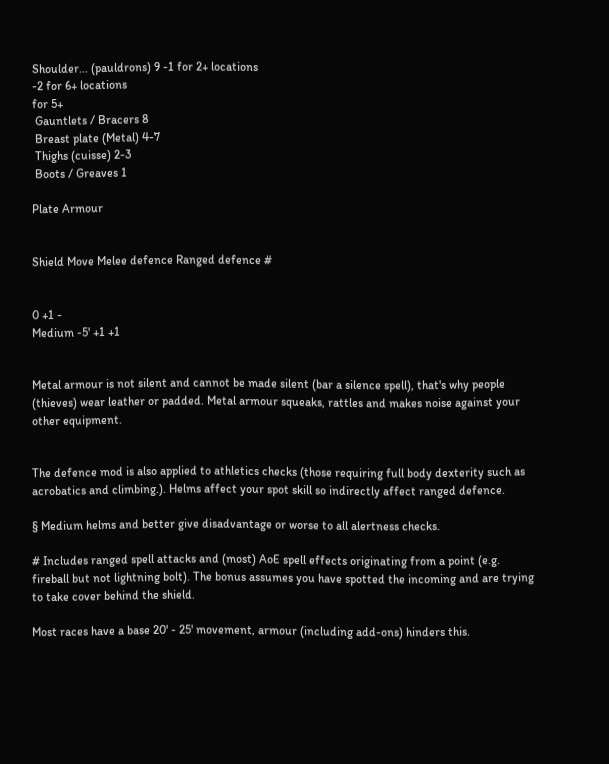Shoulder... (pauldrons) 9 -1 for 2+ locations
-2 for 6+ locations
for 5+
 Gauntlets / Bracers 8
 Breast plate (Metal) 4-7
 Thighs (cuisse) 2-3
 Boots / Greaves 1

Plate Armour


Shield Move Melee defence Ranged defence #


0 +1 -
Medium -5' +1 +1


Metal armour is not silent and cannot be made silent (bar a silence spell), that's why people (thieves) wear leather or padded. Metal armour squeaks, rattles and makes noise against your other equipment.


The defence mod is also applied to athletics checks (those requiring full body dexterity such as acrobatics and climbing.). Helms affect your spot skill so indirectly affect ranged defence.

§ Medium helms and better give disadvantage or worse to all alertness checks.

# Includes ranged spell attacks and (most) AoE spell effects originating from a point (e.g. fireball but not lightning bolt). The bonus assumes you have spotted the incoming and are trying to take cover behind the shield.

Most races have a base 20' - 25' movement, armour (including add-ons) hinders this.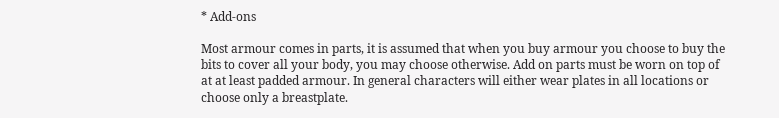* Add-ons

Most armour comes in parts, it is assumed that when you buy armour you choose to buy the bits to cover all your body, you may choose otherwise. Add on parts must be worn on top of at at least padded armour. In general characters will either wear plates in all locations or choose only a breastplate.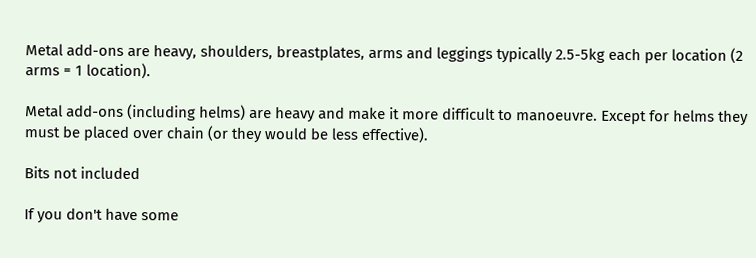Metal add-ons are heavy, shoulders, breastplates, arms and leggings typically 2.5-5kg each per location (2 arms = 1 location).

Metal add-ons (including helms) are heavy and make it more difficult to manoeuvre. Except for helms they must be placed over chain (or they would be less effective).

Bits not included

If you don't have some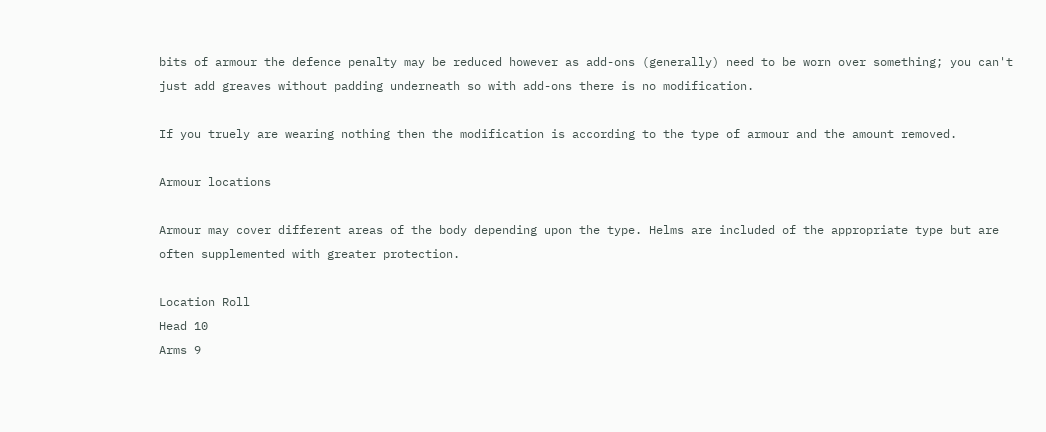bits of armour the defence penalty may be reduced however as add-ons (generally) need to be worn over something; you can't just add greaves without padding underneath so with add-ons there is no modification.

If you truely are wearing nothing then the modification is according to the type of armour and the amount removed.

Armour locations

Armour may cover different areas of the body depending upon the type. Helms are included of the appropriate type but are often supplemented with greater protection.

Location Roll
Head 10
Arms 9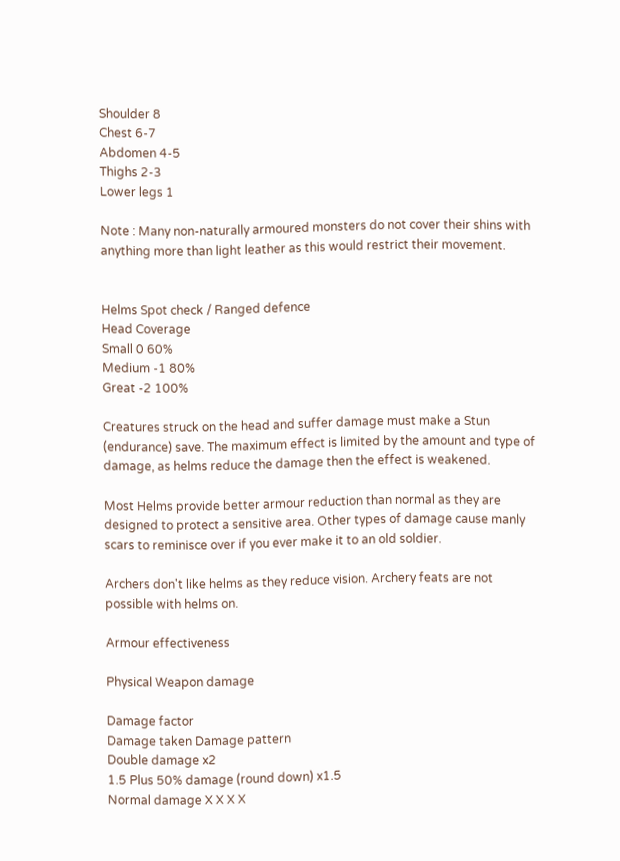Shoulder 8
Chest 6-7
Abdomen 4-5
Thighs 2-3
Lower legs 1

Note : Many non-naturally armoured monsters do not cover their shins with anything more than light leather as this would restrict their movement.


Helms Spot check / Ranged defence
Head Coverage
Small 0 60%
Medium -1 80%
Great -2 100%

Creatures struck on the head and suffer damage must make a Stun (endurance) save. The maximum effect is limited by the amount and type of damage, as helms reduce the damage then the effect is weakened.

Most Helms provide better armour reduction than normal as they are designed to protect a sensitive area. Other types of damage cause manly scars to reminisce over if you ever make it to an old soldier.

Archers don't like helms as they reduce vision. Archery feats are not possible with helms on.

Armour effectiveness

Physical Weapon damage

Damage factor
Damage taken Damage pattern
Double damage x2
1.5 Plus 50% damage (round down) x1.5
Normal damage X X X X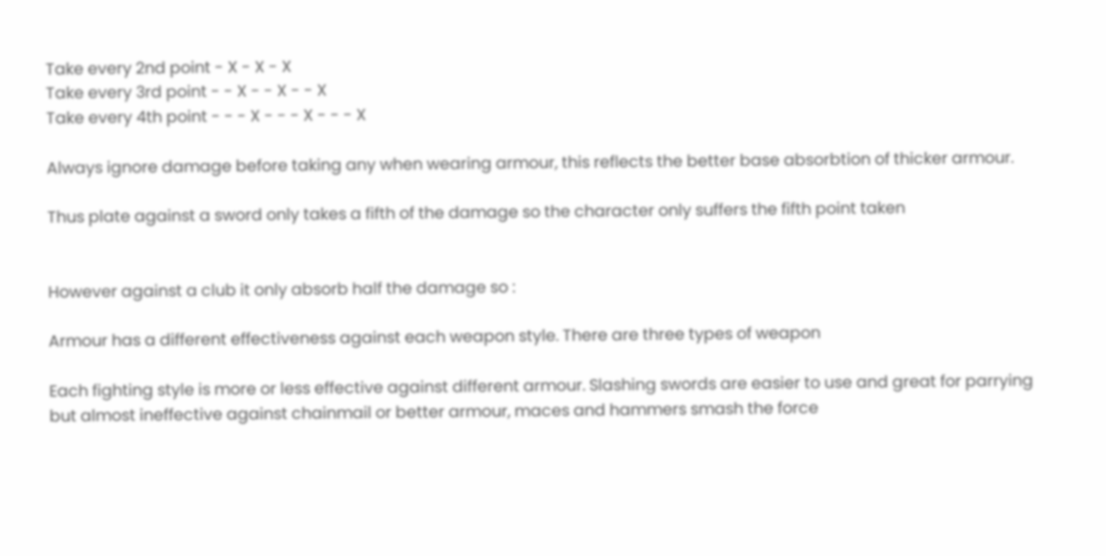Take every 2nd point - X - X - X
Take every 3rd point - - X - - X - - X
Take every 4th point - - - X - - - X - - - X

Always ignore damage before taking any when wearing armour, this reflects the better base absorbtion of thicker armour.

Thus plate against a sword only takes a fifth of the damage so the character only suffers the fifth point taken


However against a club it only absorb half the damage so :

Armour has a different effectiveness against each weapon style. There are three types of weapon

Each fighting style is more or less effective against different armour. Slashing swords are easier to use and great for parrying but almost ineffective against chainmail or better armour, maces and hammers smash the force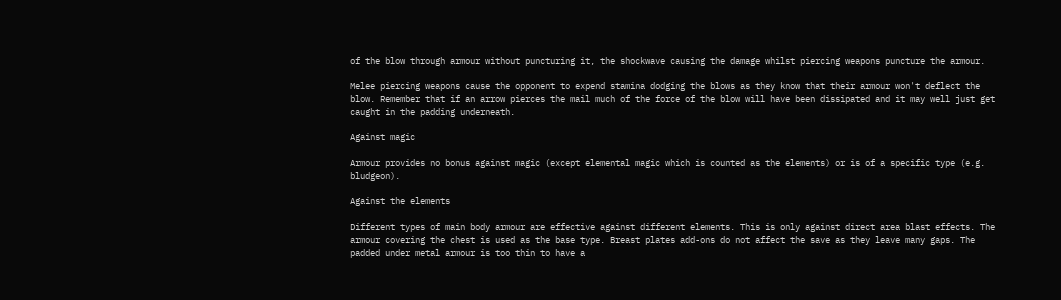of the blow through armour without puncturing it, the shockwave causing the damage whilst piercing weapons puncture the armour.

Melee piercing weapons cause the opponent to expend stamina dodging the blows as they know that their armour won't deflect the blow. Remember that if an arrow pierces the mail much of the force of the blow will have been dissipated and it may well just get caught in the padding underneath.

Against magic

Armour provides no bonus against magic (except elemental magic which is counted as the elements) or is of a specific type (e.g. bludgeon).

Against the elements

Different types of main body armour are effective against different elements. This is only against direct area blast effects. The armour covering the chest is used as the base type. Breast plates add-ons do not affect the save as they leave many gaps. The padded under metal armour is too thin to have a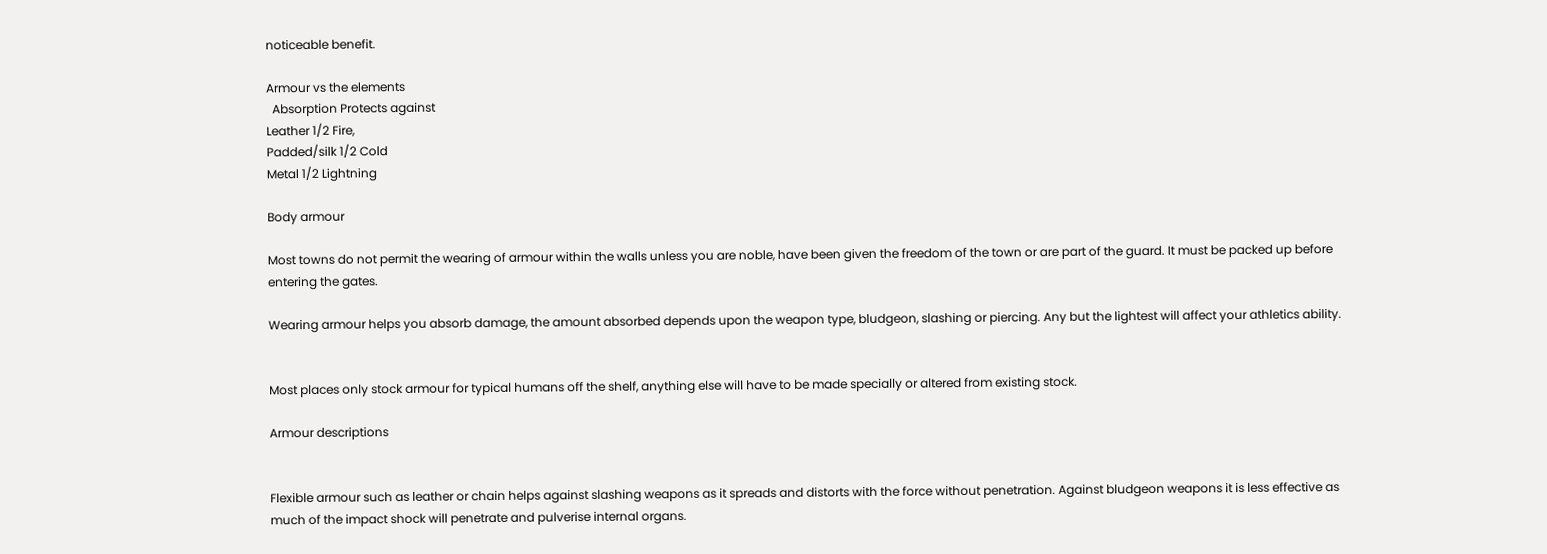noticeable benefit.

Armour vs the elements
  Absorption Protects against
Leather 1/2 Fire,
Padded/silk 1/2 Cold
Metal 1/2 Lightning

Body armour

Most towns do not permit the wearing of armour within the walls unless you are noble, have been given the freedom of the town or are part of the guard. It must be packed up before entering the gates.

Wearing armour helps you absorb damage, the amount absorbed depends upon the weapon type, bludgeon, slashing or piercing. Any but the lightest will affect your athletics ability.


Most places only stock armour for typical humans off the shelf, anything else will have to be made specially or altered from existing stock.

Armour descriptions


Flexible armour such as leather or chain helps against slashing weapons as it spreads and distorts with the force without penetration. Against bludgeon weapons it is less effective as much of the impact shock will penetrate and pulverise internal organs.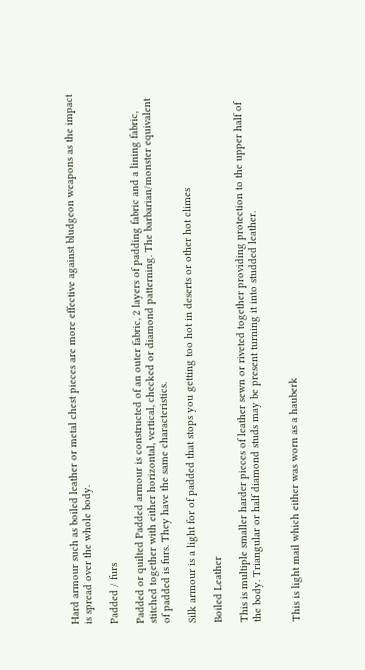Hard armour such as boiled leather or metal chest pieces are more effective against bludgeon weapons as the impact is spread over the whole body.

Padded / furs

Padded or quilted Padded armour is constructed of an outer fabric, 2 layers of padding fabric and a lining fabric, stitched together with either horizontal, vertical, checked or diamond patterning. The barbarian/monster equivalent of padded is furs. They have the same characteristics.

Silk armour is a light for of padded that stops you getting too hot in deserts or other hot climes

Boiled Leather

This is multiple smaller harder pieces of leather sewn or riveted together providing protection to the upper half of the body. Triangular or half diamond studs may be present turning it into studded leather.


This is light mail which either was worn as a hauberk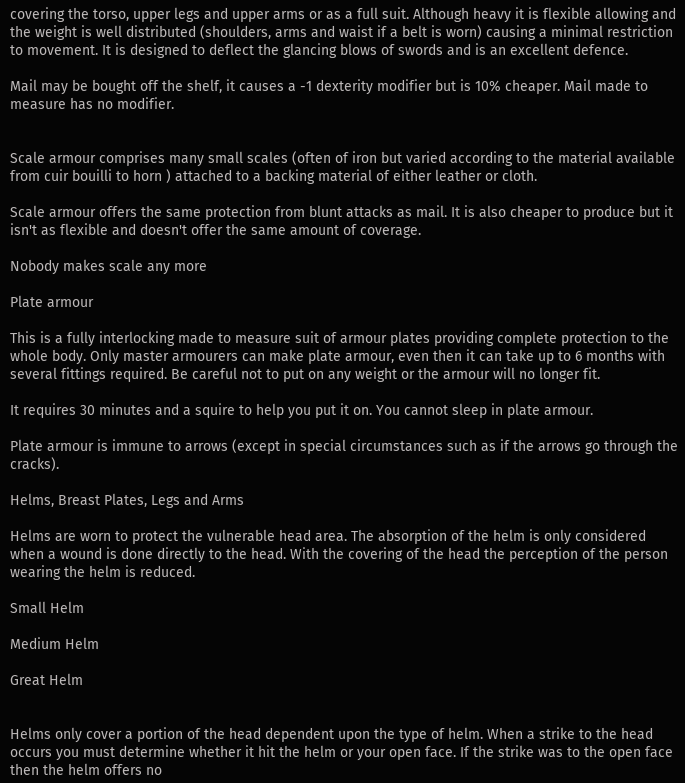covering the torso, upper legs and upper arms or as a full suit. Although heavy it is flexible allowing and the weight is well distributed (shoulders, arms and waist if a belt is worn) causing a minimal restriction to movement. It is designed to deflect the glancing blows of swords and is an excellent defence.

Mail may be bought off the shelf, it causes a -1 dexterity modifier but is 10% cheaper. Mail made to measure has no modifier.


Scale armour comprises many small scales (often of iron but varied according to the material available from cuir bouilli to horn ) attached to a backing material of either leather or cloth.

Scale armour offers the same protection from blunt attacks as mail. It is also cheaper to produce but it isn't as flexible and doesn't offer the same amount of coverage.

Nobody makes scale any more

Plate armour

This is a fully interlocking made to measure suit of armour plates providing complete protection to the whole body. Only master armourers can make plate armour, even then it can take up to 6 months with several fittings required. Be careful not to put on any weight or the armour will no longer fit.

It requires 30 minutes and a squire to help you put it on. You cannot sleep in plate armour.

Plate armour is immune to arrows (except in special circumstances such as if the arrows go through the cracks).

Helms, Breast Plates, Legs and Arms

Helms are worn to protect the vulnerable head area. The absorption of the helm is only considered when a wound is done directly to the head. With the covering of the head the perception of the person wearing the helm is reduced.

Small Helm

Medium Helm

Great Helm


Helms only cover a portion of the head dependent upon the type of helm. When a strike to the head occurs you must determine whether it hit the helm or your open face. If the strike was to the open face then the helm offers no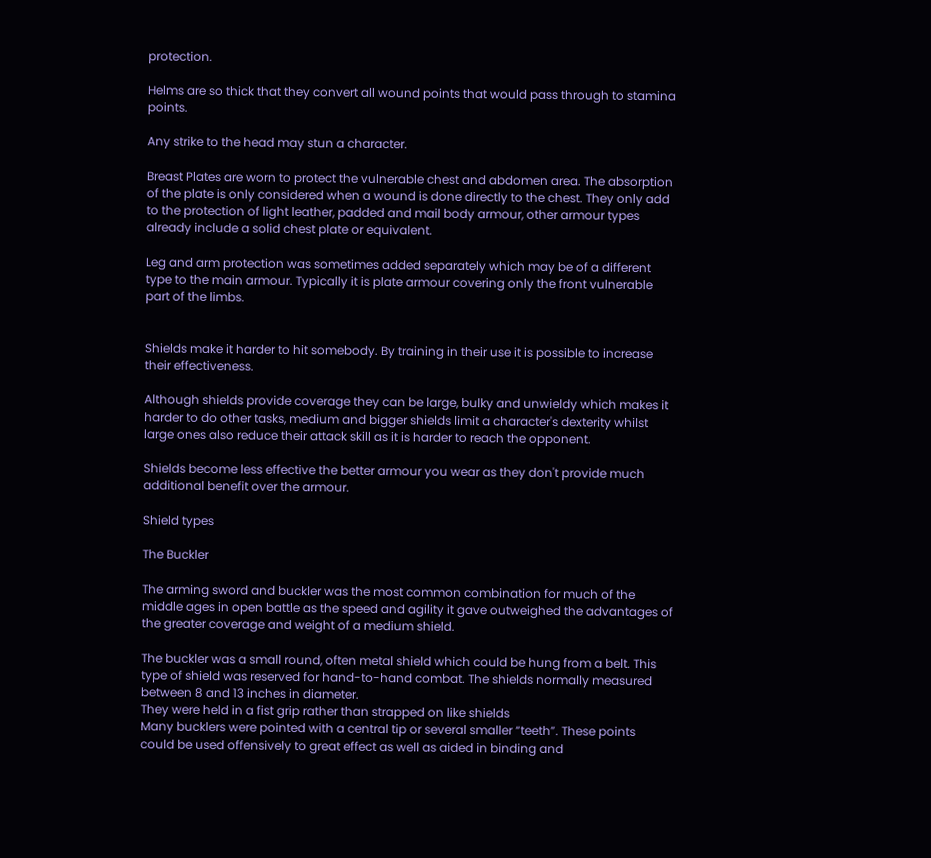protection.

Helms are so thick that they convert all wound points that would pass through to stamina points.

Any strike to the head may stun a character.

Breast Plates are worn to protect the vulnerable chest and abdomen area. The absorption of the plate is only considered when a wound is done directly to the chest. They only add to the protection of light leather, padded and mail body armour, other armour types already include a solid chest plate or equivalent.

Leg and arm protection was sometimes added separately which may be of a different type to the main armour. Typically it is plate armour covering only the front vulnerable part of the limbs.


Shields make it harder to hit somebody. By training in their use it is possible to increase their effectiveness.

Although shields provide coverage they can be large, bulky and unwieldy which makes it harder to do other tasks, medium and bigger shields limit a character's dexterity whilst large ones also reduce their attack skill as it is harder to reach the opponent.

Shields become less effective the better armour you wear as they don't provide much additional benefit over the armour.

Shield types

The Buckler

The arming sword and buckler was the most common combination for much of the middle ages in open battle as the speed and agility it gave outweighed the advantages of the greater coverage and weight of a medium shield.

The buckler was a small round, often metal shield which could be hung from a belt. This type of shield was reserved for hand-to-hand combat. The shields normally measured between 8 and 13 inches in diameter.
They were held in a fist grip rather than strapped on like shields
Many bucklers were pointed with a central tip or several smaller “teeth”. These points could be used offensively to great effect as well as aided in binding and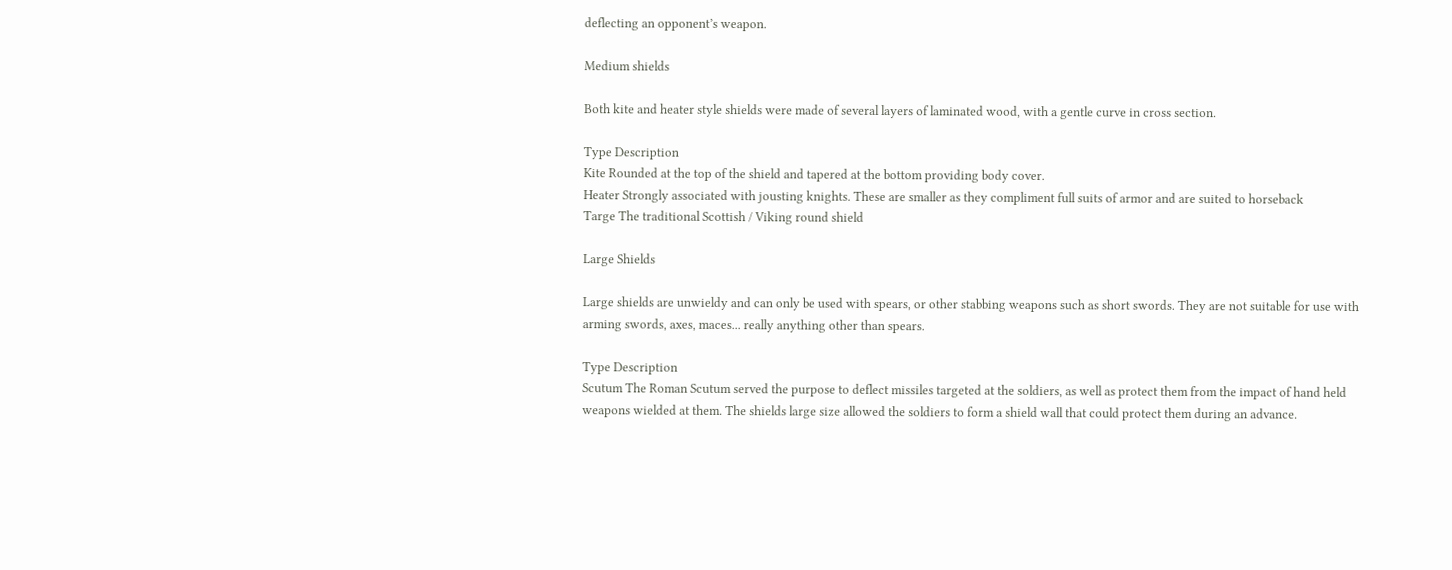deflecting an opponent’s weapon.

Medium shields

Both kite and heater style shields were made of several layers of laminated wood, with a gentle curve in cross section.

Type Description
Kite Rounded at the top of the shield and tapered at the bottom providing body cover.
Heater Strongly associated with jousting knights. These are smaller as they compliment full suits of armor and are suited to horseback
Targe The traditional Scottish / Viking round shield

Large Shields

Large shields are unwieldy and can only be used with spears, or other stabbing weapons such as short swords. They are not suitable for use with arming swords, axes, maces... really anything other than spears.

Type Description
Scutum The Roman Scutum served the purpose to deflect missiles targeted at the soldiers, as well as protect them from the impact of hand held weapons wielded at them. The shields large size allowed the soldiers to form a shield wall that could protect them during an advance.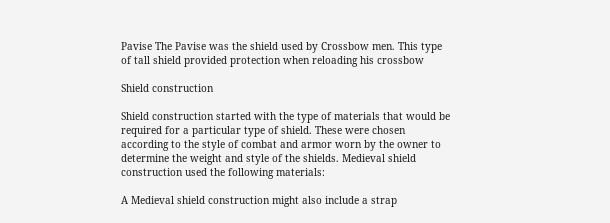Pavise The Pavise was the shield used by Crossbow men. This type of tall shield provided protection when reloading his crossbow

Shield construction

Shield construction started with the type of materials that would be required for a particular type of shield. These were chosen according to the style of combat and armor worn by the owner to determine the weight and style of the shields. Medieval shield construction used the following materials:

A Medieval shield construction might also include a strap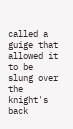called a guige that allowed it to be slung over the knight's back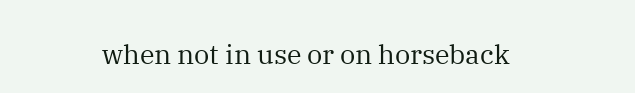when not in use or on horseback